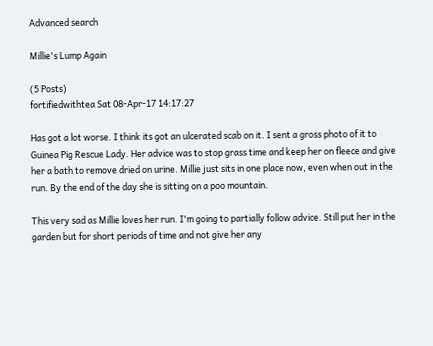Advanced search

Millie's Lump Again

(5 Posts)
fortifiedwithtea Sat 08-Apr-17 14:17:27

Has got a lot worse. I think its got an ulcerated scab on it. I sent a gross photo of it to Guinea Pig Rescue Lady. Her advice was to stop grass time and keep her on fleece and give her a bath to remove dried on urine. Millie just sits in one place now, even when out in the run. By the end of the day she is sitting on a poo mountain.

This very sad as Millie loves her run. I'm going to partially follow advice. Still put her in the garden but for short periods of time and not give her any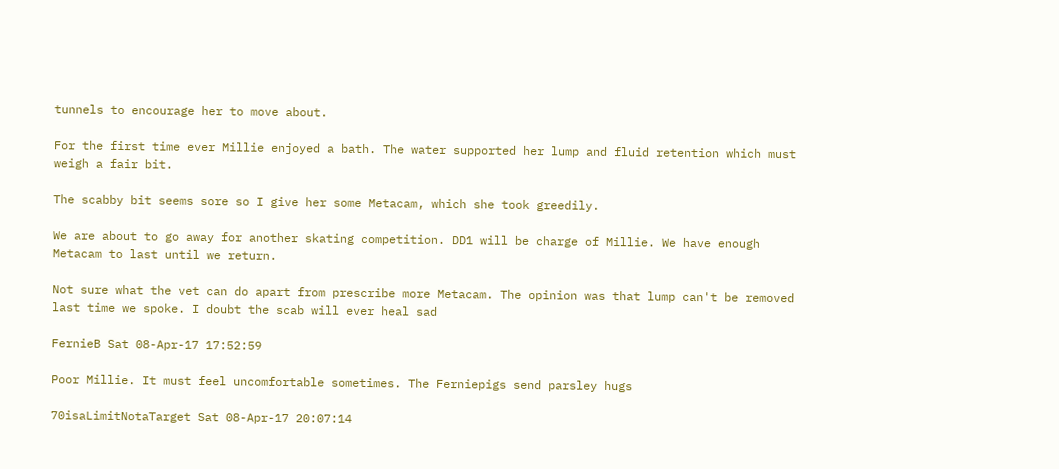tunnels to encourage her to move about.

For the first time ever Millie enjoyed a bath. The water supported her lump and fluid retention which must weigh a fair bit.

The scabby bit seems sore so I give her some Metacam, which she took greedily.

We are about to go away for another skating competition. DD1 will be charge of Millie. We have enough Metacam to last until we return.

Not sure what the vet can do apart from prescribe more Metacam. The opinion was that lump can't be removed last time we spoke. I doubt the scab will ever heal sad

FernieB Sat 08-Apr-17 17:52:59

Poor Millie. It must feel uncomfortable sometimes. The Ferniepigs send parsley hugs

70isaLimitNotaTarget Sat 08-Apr-17 20:07:14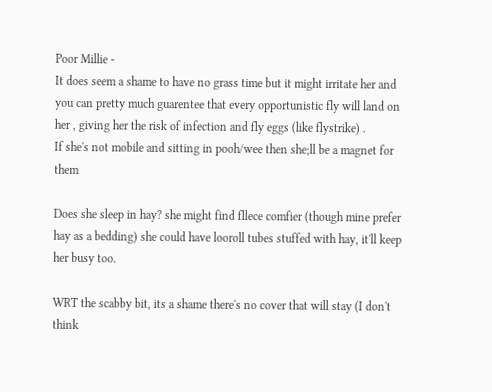Poor Millie -
It does seem a shame to have no grass time but it might irritate her and you can pretty much guarentee that every opportunistic fly will land on her , giving her the risk of infection and fly eggs (like flystrike) .
If she's not mobile and sitting in pooh/wee then she;ll be a magnet for them

Does she sleep in hay? she might find fllece comfier (though mine prefer hay as a bedding) she could have looroll tubes stuffed with hay, it'll keep her busy too.

WRT the scabby bit, its a shame there's no cover that will stay (I don't think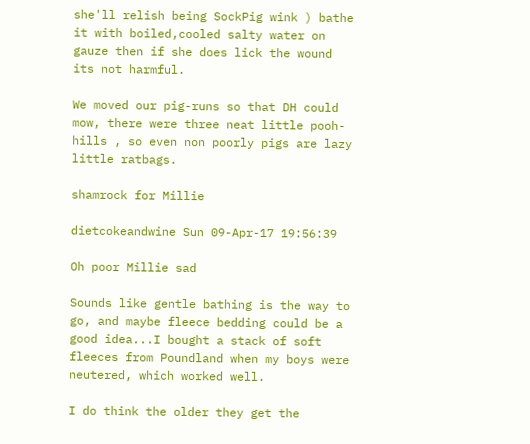she'll relish being SockPig wink ) bathe it with boiled,cooled salty water on gauze then if she does lick the wound its not harmful.

We moved our pig-runs so that DH could mow, there were three neat little pooh-hills , so even non poorly pigs are lazy little ratbags.

shamrock for Millie

dietcokeandwine Sun 09-Apr-17 19:56:39

Oh poor Millie sad

Sounds like gentle bathing is the way to go, and maybe fleece bedding could be a good idea...I bought a stack of soft fleeces from Poundland when my boys were neutered, which worked well.

I do think the older they get the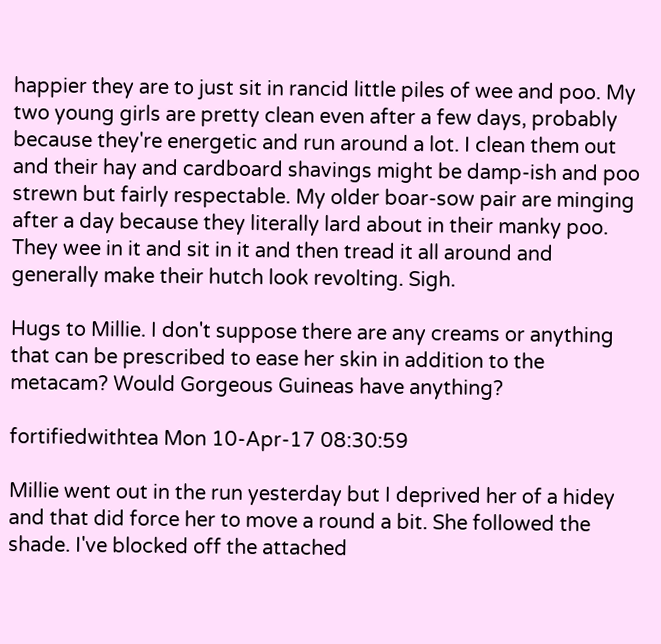happier they are to just sit in rancid little piles of wee and poo. My two young girls are pretty clean even after a few days, probably because they're energetic and run around a lot. I clean them out and their hay and cardboard shavings might be damp-ish and poo strewn but fairly respectable. My older boar-sow pair are minging after a day because they literally lard about in their manky poo. They wee in it and sit in it and then tread it all around and generally make their hutch look revolting. Sigh.

Hugs to Millie. I don't suppose there are any creams or anything that can be prescribed to ease her skin in addition to the metacam? Would Gorgeous Guineas have anything?

fortifiedwithtea Mon 10-Apr-17 08:30:59

Millie went out in the run yesterday but I deprived her of a hidey and that did force her to move a round a bit. She followed the shade. I've blocked off the attached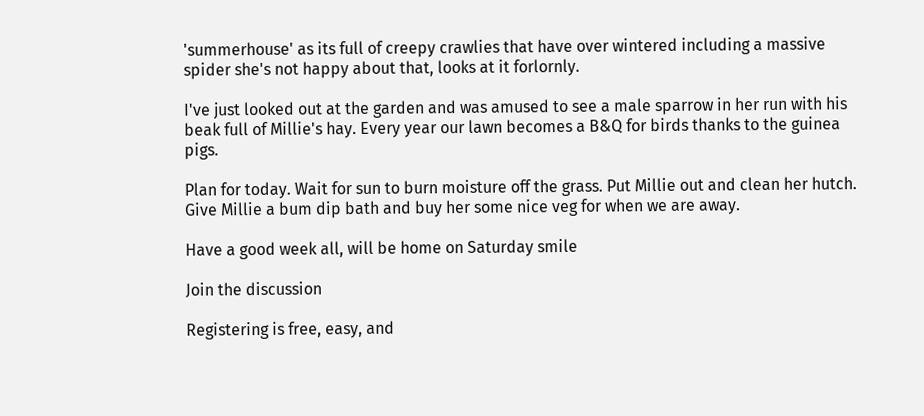'summerhouse' as its full of creepy crawlies that have over wintered including a massive spider she's not happy about that, looks at it forlornly.

I've just looked out at the garden and was amused to see a male sparrow in her run with his beak full of Millie's hay. Every year our lawn becomes a B&Q for birds thanks to the guinea pigs.

Plan for today. Wait for sun to burn moisture off the grass. Put Millie out and clean her hutch. Give Millie a bum dip bath and buy her some nice veg for when we are away.

Have a good week all, will be home on Saturday smile

Join the discussion

Registering is free, easy, and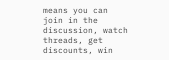means you can join in the discussion, watch threads, get discounts, win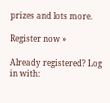prizes and lots more.

Register now »

Already registered? Log in with: